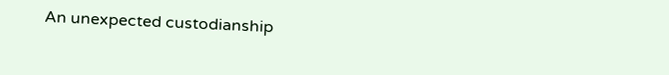An unexpected custodianship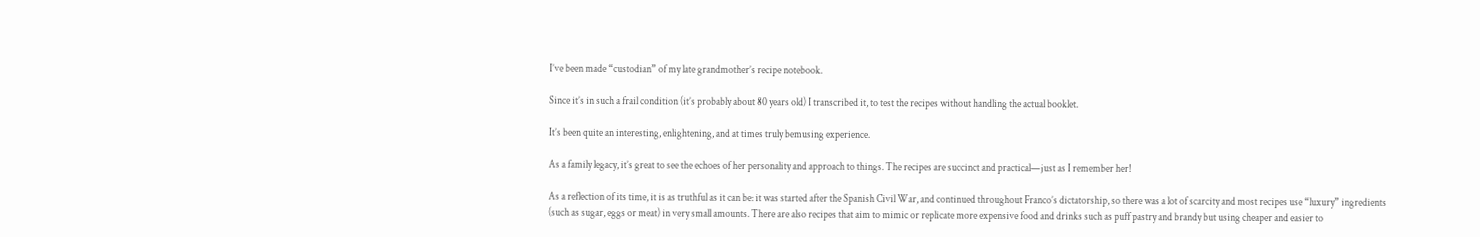I’ve been made “custodian” of my late grandmother’s recipe notebook.

Since it’s in such a frail condition (it’s probably about 80 years old) I transcribed it, to test the recipes without handling the actual booklet.

It’s been quite an interesting, enlightening, and at times truly bemusing experience.

As a family legacy, it’s great to see the echoes of her personality and approach to things. The recipes are succinct and practical—just as I remember her!

As a reflection of its time, it is as truthful as it can be: it was started after the Spanish Civil War, and continued throughout Franco’s dictatorship, so there was a lot of scarcity and most recipes use “luxury” ingredients (such as sugar, eggs or meat) in very small amounts. There are also recipes that aim to mimic or replicate more expensive food and drinks such as puff pastry and brandy but using cheaper and easier to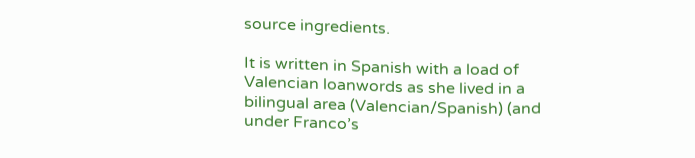source ingredients.

It is written in Spanish with a load of Valencian loanwords as she lived in a bilingual area (Valencian/Spanish) (and under Franco’s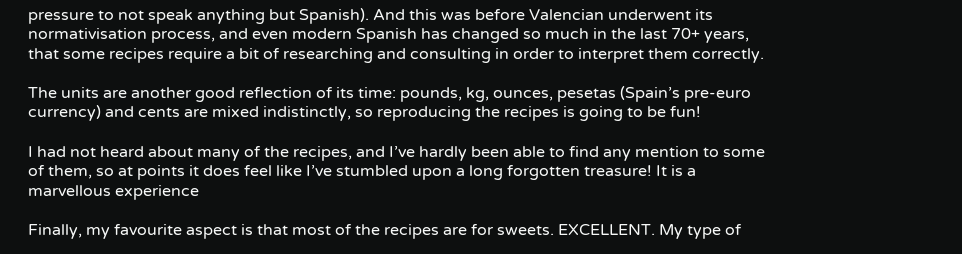pressure to not speak anything but Spanish). And this was before Valencian underwent its normativisation process, and even modern Spanish has changed so much in the last 70+ years, that some recipes require a bit of researching and consulting in order to interpret them correctly.

The units are another good reflection of its time: pounds, kg, ounces, pesetas (Spain’s pre-euro currency) and cents are mixed indistinctly, so reproducing the recipes is going to be fun!

I had not heard about many of the recipes, and I’ve hardly been able to find any mention to some of them, so at points it does feel like I’ve stumbled upon a long forgotten treasure! It is a marvellous experience

Finally, my favourite aspect is that most of the recipes are for sweets. EXCELLENT. My type of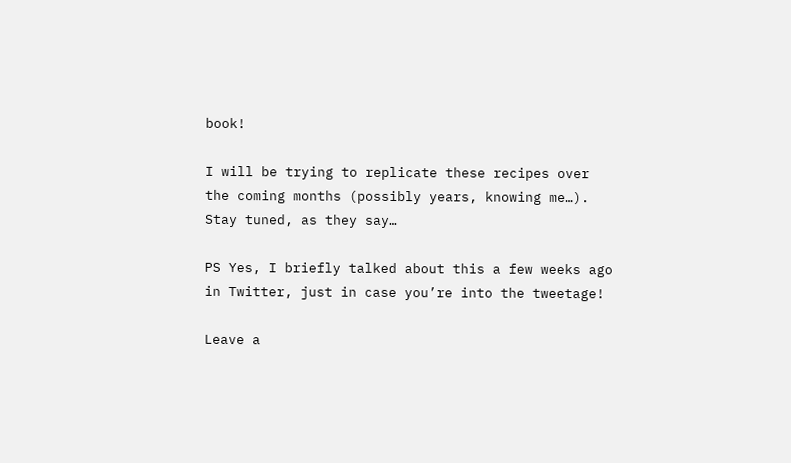book!

I will be trying to replicate these recipes over the coming months (possibly years, knowing me…). Stay tuned, as they say…

PS Yes, I briefly talked about this a few weeks ago in Twitter, just in case you’re into the tweetage!

Leave a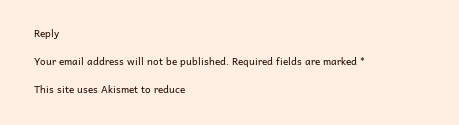Reply

Your email address will not be published. Required fields are marked *

This site uses Akismet to reduce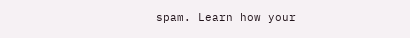spam. Learn how your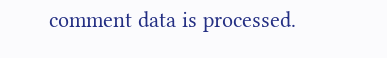comment data is processed.